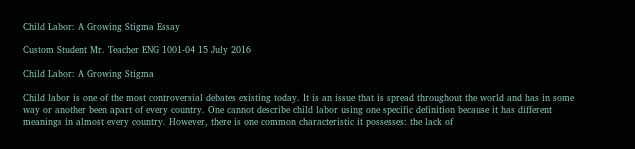Child Labor: A Growing Stigma Essay

Custom Student Mr. Teacher ENG 1001-04 15 July 2016

Child Labor: A Growing Stigma

Child labor is one of the most controversial debates existing today. It is an issue that is spread throughout the world and has in some way or another been apart of every country. One cannot describe child labor using one specific definition because it has different meanings in almost every country. However, there is one common characteristic it possesses: the lack of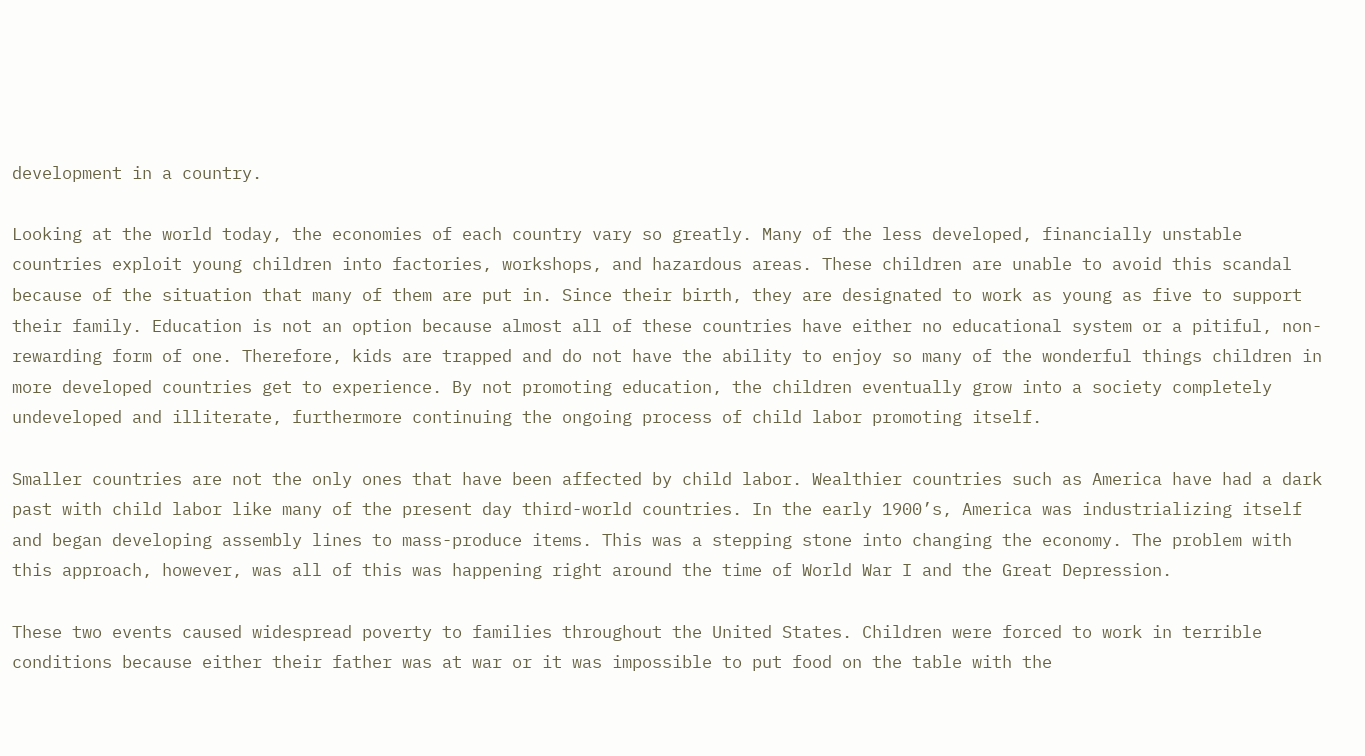development in a country.

Looking at the world today, the economies of each country vary so greatly. Many of the less developed, financially unstable countries exploit young children into factories, workshops, and hazardous areas. These children are unable to avoid this scandal because of the situation that many of them are put in. Since their birth, they are designated to work as young as five to support their family. Education is not an option because almost all of these countries have either no educational system or a pitiful, non-rewarding form of one. Therefore, kids are trapped and do not have the ability to enjoy so many of the wonderful things children in more developed countries get to experience. By not promoting education, the children eventually grow into a society completely undeveloped and illiterate, furthermore continuing the ongoing process of child labor promoting itself.

Smaller countries are not the only ones that have been affected by child labor. Wealthier countries such as America have had a dark past with child labor like many of the present day third-world countries. In the early 1900’s, America was industrializing itself and began developing assembly lines to mass-produce items. This was a stepping stone into changing the economy. The problem with this approach, however, was all of this was happening right around the time of World War I and the Great Depression.

These two events caused widespread poverty to families throughout the United States. Children were forced to work in terrible conditions because either their father was at war or it was impossible to put food on the table with the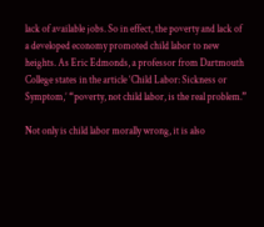lack of available jobs. So in effect, the poverty and lack of a developed economy promoted child labor to new heights. As Eric Edmonds, a professor from Dartmouth College states in the article ‘Child Labor: Sickness or Symptom,’ “poverty, not child labor, is the real problem.”

Not only is child labor morally wrong, it is also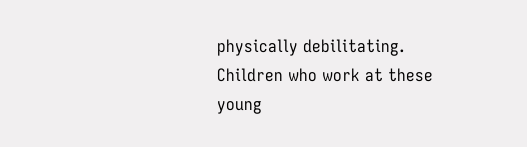physically debilitating. Children who work at these young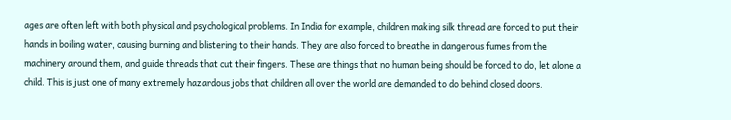ages are often left with both physical and psychological problems. In India for example, children making silk thread are forced to put their hands in boiling water, causing burning and blistering to their hands. They are also forced to breathe in dangerous fumes from the machinery around them, and guide threads that cut their fingers. These are things that no human being should be forced to do, let alone a child. This is just one of many extremely hazardous jobs that children all over the world are demanded to do behind closed doors.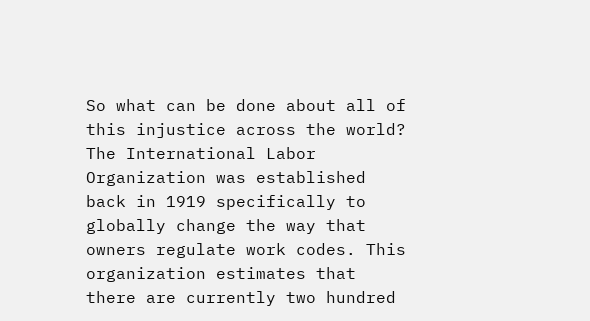So what can be done about all of this injustice across the world? The International Labor Organization was established back in 1919 specifically to globally change the way that owners regulate work codes. This organization estimates that there are currently two hundred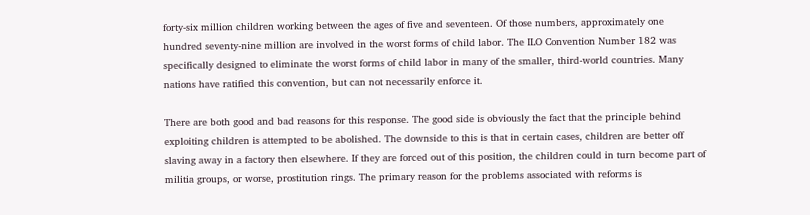forty-six million children working between the ages of five and seventeen. Of those numbers, approximately one hundred seventy-nine million are involved in the worst forms of child labor. The ILO Convention Number 182 was specifically designed to eliminate the worst forms of child labor in many of the smaller, third-world countries. Many nations have ratified this convention, but can not necessarily enforce it.

There are both good and bad reasons for this response. The good side is obviously the fact that the principle behind exploiting children is attempted to be abolished. The downside to this is that in certain cases, children are better off slaving away in a factory then elsewhere. If they are forced out of this position, the children could in turn become part of militia groups, or worse, prostitution rings. The primary reason for the problems associated with reforms is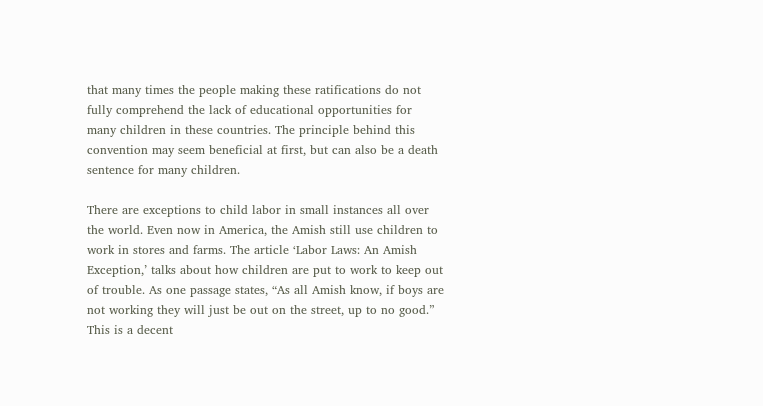that many times the people making these ratifications do not fully comprehend the lack of educational opportunities for many children in these countries. The principle behind this convention may seem beneficial at first, but can also be a death sentence for many children.

There are exceptions to child labor in small instances all over the world. Even now in America, the Amish still use children to work in stores and farms. The article ‘Labor Laws: An Amish Exception,’ talks about how children are put to work to keep out of trouble. As one passage states, “As all Amish know, if boys are not working they will just be out on the street, up to no good.” This is a decent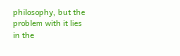philosophy, but the problem with it lies in the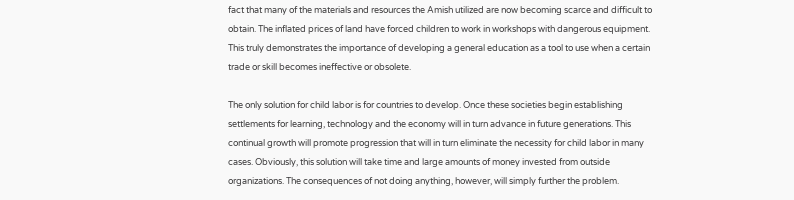fact that many of the materials and resources the Amish utilized are now becoming scarce and difficult to obtain. The inflated prices of land have forced children to work in workshops with dangerous equipment. This truly demonstrates the importance of developing a general education as a tool to use when a certain trade or skill becomes ineffective or obsolete.

The only solution for child labor is for countries to develop. Once these societies begin establishing settlements for learning, technology and the economy will in turn advance in future generations. This continual growth will promote progression that will in turn eliminate the necessity for child labor in many cases. Obviously, this solution will take time and large amounts of money invested from outside organizations. The consequences of not doing anything, however, will simply further the problem.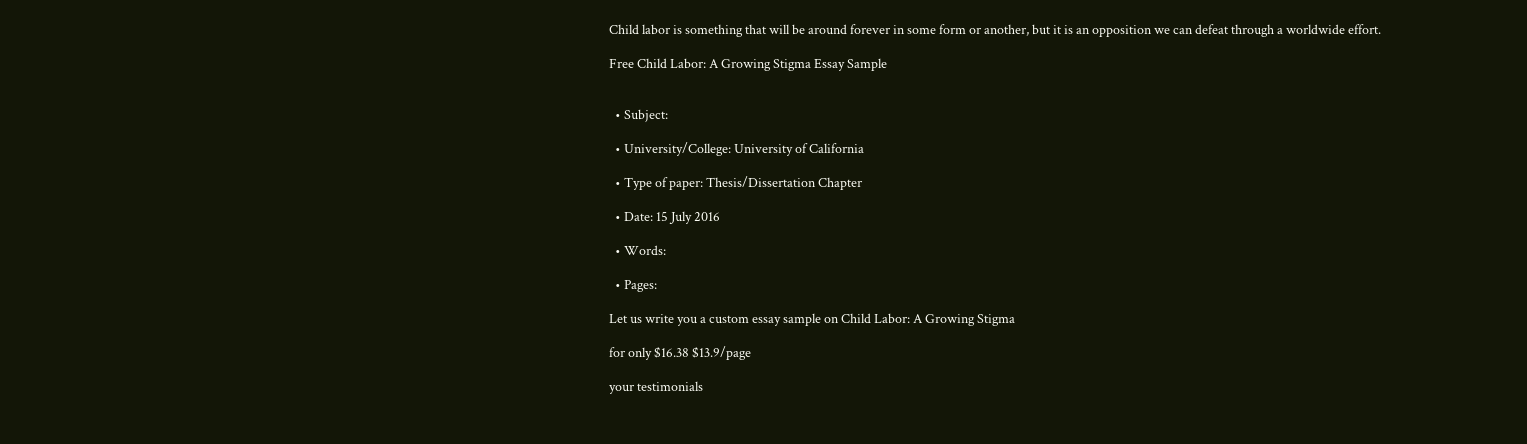Child labor is something that will be around forever in some form or another, but it is an opposition we can defeat through a worldwide effort.

Free Child Labor: A Growing Stigma Essay Sample


  • Subject:

  • University/College: University of California

  • Type of paper: Thesis/Dissertation Chapter

  • Date: 15 July 2016

  • Words:

  • Pages:

Let us write you a custom essay sample on Child Labor: A Growing Stigma

for only $16.38 $13.9/page

your testimonials